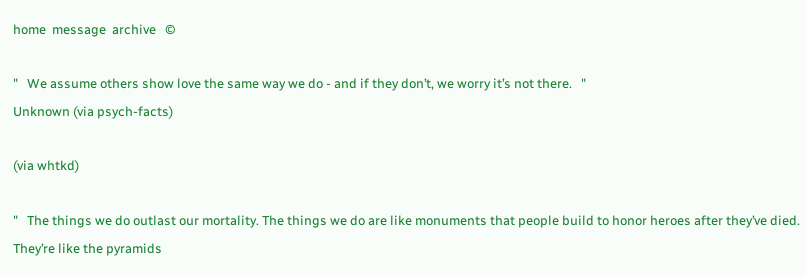home  message  archive   ©

"   We assume others show love the same way we do - and if they don’t, we worry it’s not there.   "
Unknown (via psych-facts)

(via whtkd)

"   The things we do outlast our mortality. The things we do are like monuments that people build to honor heroes after they’ve died. They’re like the pyramids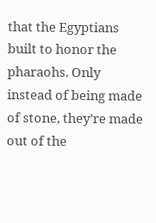that the Egyptians built to honor the pharaohs. Only instead of being made of stone, they’re made out of the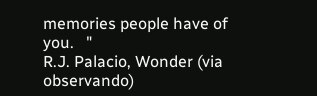memories people have of you.   "
R.J. Palacio, Wonder (via observando)